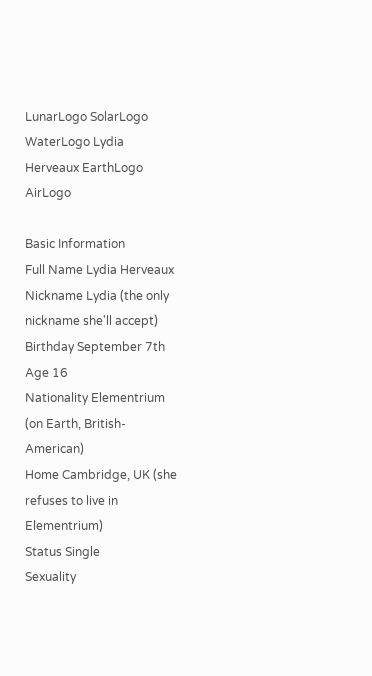LunarLogo SolarLogo WaterLogo Lydia Herveaux EarthLogo AirLogo

Basic Information
Full Name Lydia Herveaux
Nickname Lydia (the only nickname she'll accept)
Birthday September 7th
Age 16
Nationality Elementrium (on Earth, British-American)
Home Cambridge, UK (she refuses to live in Elementrium)
Status Single
Sexuality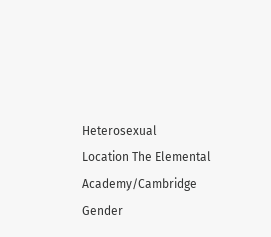Heterosexual
Location The Elemental Academy/Cambridge
Gender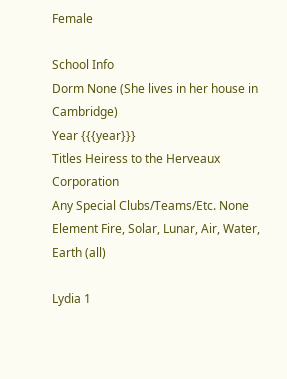Female

School Info
Dorm None (She lives in her house in Cambridge)
Year {{{year}}}
Titles Heiress to the Herveaux Corporation
Any Special Clubs/Teams/Etc. None
Element Fire, Solar, Lunar, Air, Water, Earth (all)

Lydia 1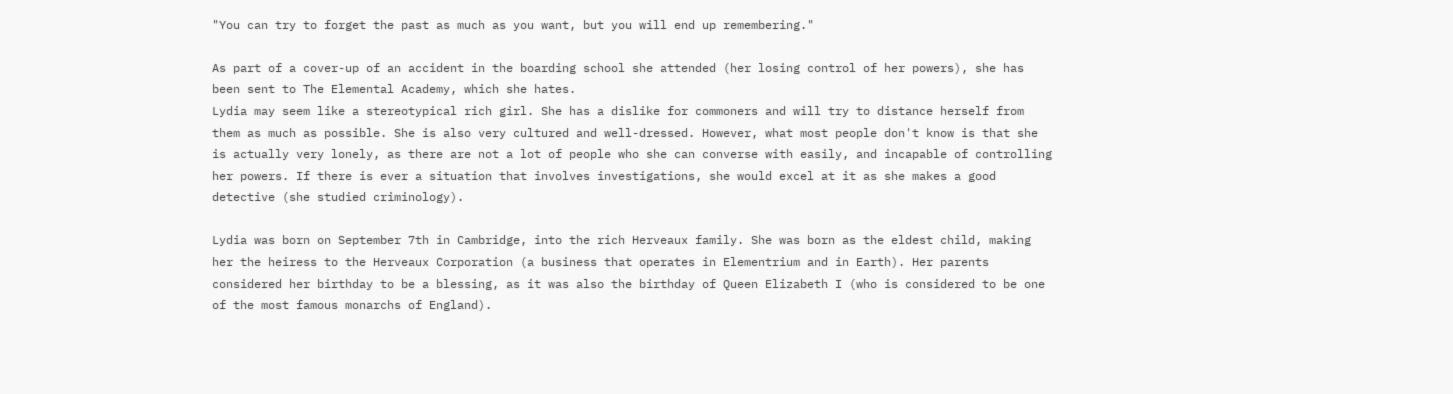"You can try to forget the past as much as you want, but you will end up remembering."

As part of a cover-up of an accident in the boarding school she attended (her losing control of her powers), she has been sent to The Elemental Academy, which she hates.
Lydia may seem like a stereotypical rich girl. She has a dislike for commoners and will try to distance herself from them as much as possible. She is also very cultured and well-dressed. However, what most people don't know is that she is actually very lonely, as there are not a lot of people who she can converse with easily, and incapable of controlling her powers. If there is ever a situation that involves investigations, she would excel at it as she makes a good detective (she studied criminology).

Lydia was born on September 7th in Cambridge, into the rich Herveaux family. She was born as the eldest child, making her the heiress to the Herveaux Corporation (a business that operates in Elementrium and in Earth). Her parents considered her birthday to be a blessing, as it was also the birthday of Queen Elizabeth I (who is considered to be one of the most famous monarchs of England).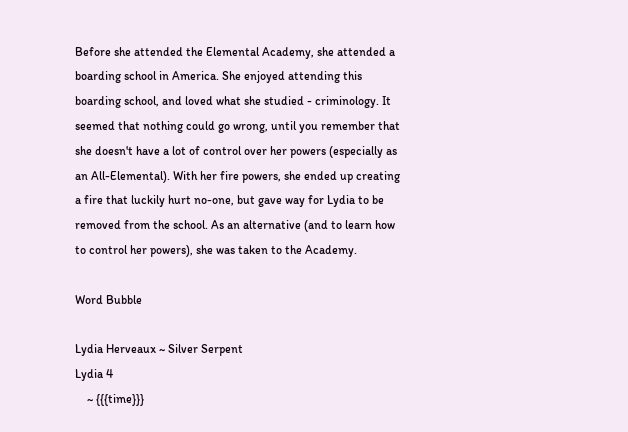Before she attended the Elemental Academy, she attended a boarding school in America. She enjoyed attending this boarding school, and loved what she studied - criminology. It seemed that nothing could go wrong, until you remember that she doesn't have a lot of control over her powers (especially as an All-Elemental). With her fire powers, she ended up creating a fire that luckily hurt no-one, but gave way for Lydia to be removed from the school. As an alternative (and to learn how to control her powers), she was taken to the Academy.

Word Bubble

Lydia Herveaux ~ Silver Serpent
Lydia 4
    ~ {{{time}}}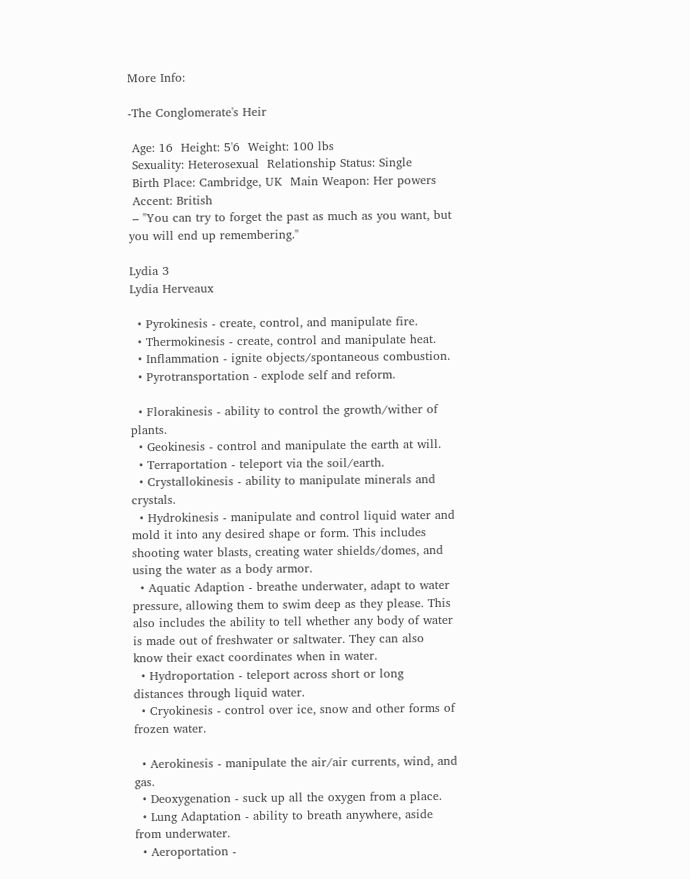More Info:

-The Conglomerate's Heir

 Age: 16  Height: 5'6  Weight: 100 lbs
 Sexuality: Heterosexual  Relationship Status: Single
 Birth Place: Cambridge, UK  Main Weapon: Her powers
 Accent: British
 – "You can try to forget the past as much as you want, but you will end up remembering."

Lydia 3
Lydia Herveaux

  • Pyrokinesis - create, control, and manipulate fire.
  • Thermokinesis - create, control and manipulate heat.
  • Inflammation - ignite objects/spontaneous combustion.
  • Pyrotransportation - explode self and reform.

  • Florakinesis - ability to control the growth/wither of plants.
  • Geokinesis - control and manipulate the earth at will.
  • Terraportation - teleport via the soil/earth.
  • Crystallokinesis - ability to manipulate minerals and crystals.
  • Hydrokinesis - manipulate and control liquid water and mold it into any desired shape or form. This includes shooting water blasts, creating water shields/domes, and using the water as a body armor.
  • Aquatic Adaption - breathe underwater, adapt to water pressure, allowing them to swim deep as they please. This also includes the ability to tell whether any body of water is made out of freshwater or saltwater. They can also know their exact coordinates when in water.
  • Hydroportation - teleport across short or long distances through liquid water.
  • Cryokinesis - control over ice, snow and other forms of frozen water.

  • Aerokinesis - manipulate the air/air currents, wind, and gas.
  • Deoxygenation - suck up all the oxygen from a place.
  • Lung Adaptation - ability to breath anywhere, aside from underwater.
  • Aeroportation -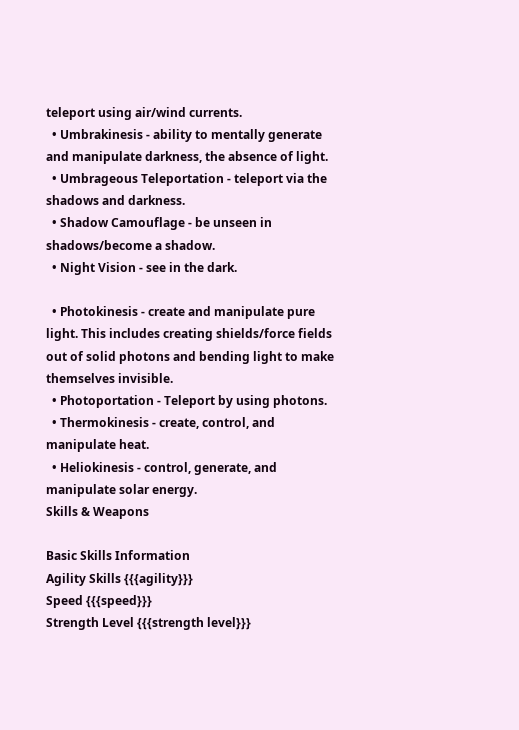teleport using air/wind currents.
  • Umbrakinesis - ability to mentally generate and manipulate darkness, the absence of light.
  • Umbrageous Teleportation - teleport via the shadows and darkness.
  • Shadow Camouflage - be unseen in shadows/become a shadow.
  • Night Vision - see in the dark.

  • Photokinesis - create and manipulate pure light. This includes creating shields/force fields out of solid photons and bending light to make themselves invisible.
  • Photoportation - Teleport by using photons.
  • Thermokinesis - create, control, and manipulate heat.
  • Heliokinesis - control, generate, and manipulate solar energy.
Skills & Weapons

Basic Skills Information
Agility Skills {{{agility}}}
Speed {{{speed}}}
Strength Level {{{strength level}}}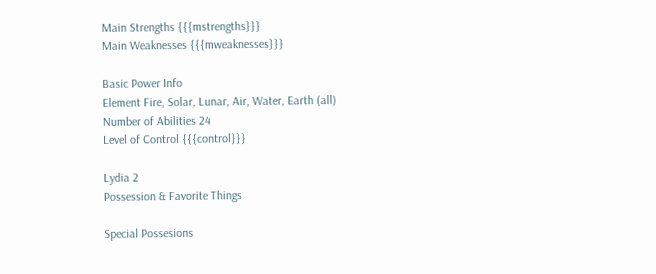Main Strengths {{{mstrengths}}}
Main Weaknesses {{{mweaknesses}}}

Basic Power Info
Element Fire, Solar, Lunar, Air, Water, Earth (all)
Number of Abilities 24
Level of Control {{{control}}}

Lydia 2
Possession & Favorite Things

Special Possesions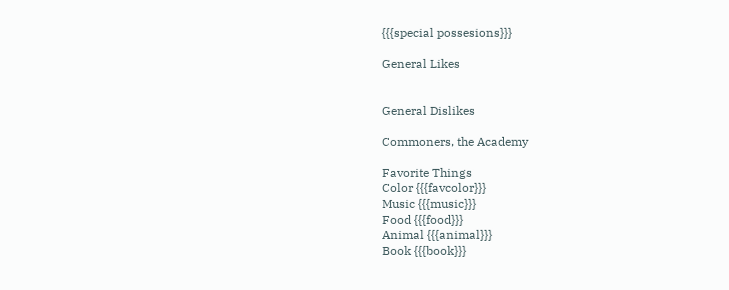{{{special possesions}}}

General Likes


General Dislikes

Commoners, the Academy

Favorite Things
Color {{{favcolor}}}
Music {{{music}}}
Food {{{food}}}
Animal {{{animal}}}
Book {{{book}}}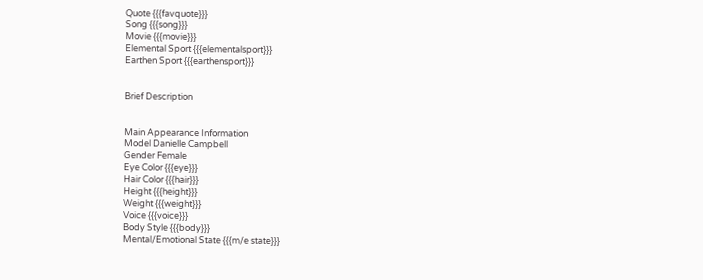Quote {{{favquote}}}
Song {{{song}}}
Movie {{{movie}}}
Elemental Sport {{{elementalsport}}}
Earthen Sport {{{earthensport}}}


Brief Description


Main Appearance Information
Model Danielle Campbell
Gender Female
Eye Color {{{eye}}}
Hair Color {{{hair}}}
Height {{{height}}}
Weight {{{weight}}}
Voice {{{voice}}}
Body Style {{{body}}}
Mental/Emotional State {{{m/e state}}}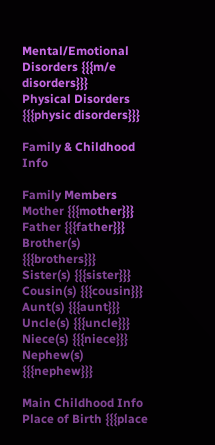Mental/Emotional Disorders {{{m/e disorders}}}
Physical Disorders {{{physic disorders}}}

Family & Childhood Info

Family Members
Mother {{{mother}}}
Father {{{father}}}
Brother(s) {{{brothers}}}
Sister(s) {{{sister}}}
Cousin(s) {{{cousin}}}
Aunt(s) {{{aunt}}}
Uncle(s) {{{uncle}}}
Niece(s) {{{niece}}}
Nephew(s) {{{nephew}}}

Main Childhood Info
Place of Birth {{{place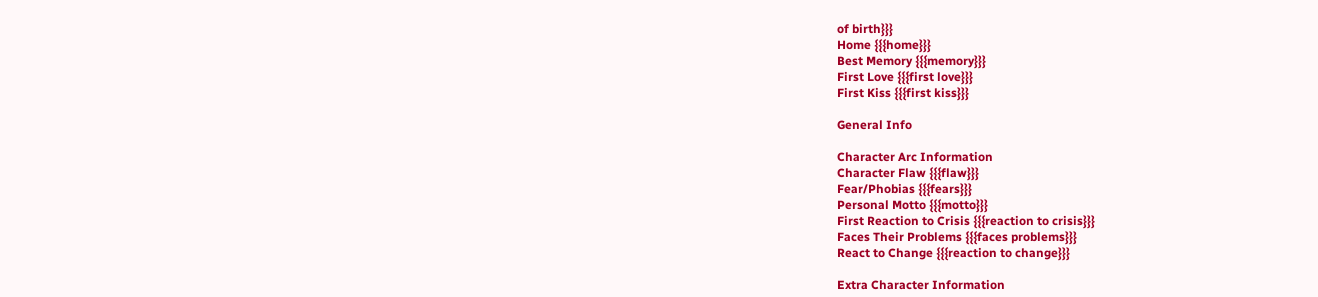of birth}}}
Home {{{home}}}
Best Memory {{{memory}}}
First Love {{{first love}}}
First Kiss {{{first kiss}}}

General Info

Character Arc Information
Character Flaw {{{flaw}}}
Fear/Phobias {{{fears}}}
Personal Motto {{{motto}}}
First Reaction to Crisis {{{reaction to crisis}}}
Faces Their Problems {{{faces problems}}}
React to Change {{{reaction to change}}}

Extra Character Information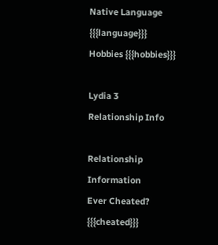Native Language {{{language}}}
Hobbies {{{hobbies}}}

Lydia 3
Relationship Info

Relationship Information
Ever Cheated? {{{cheated}}}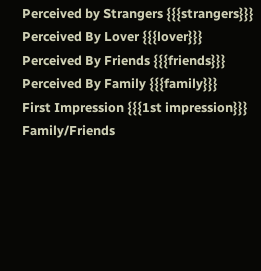Perceived by Strangers {{{strangers}}}
Perceived By Lover {{{lover}}}
Perceived By Friends {{{friends}}}
Perceived By Family {{{family}}}
First Impression {{{1st impression}}}
Family/Friends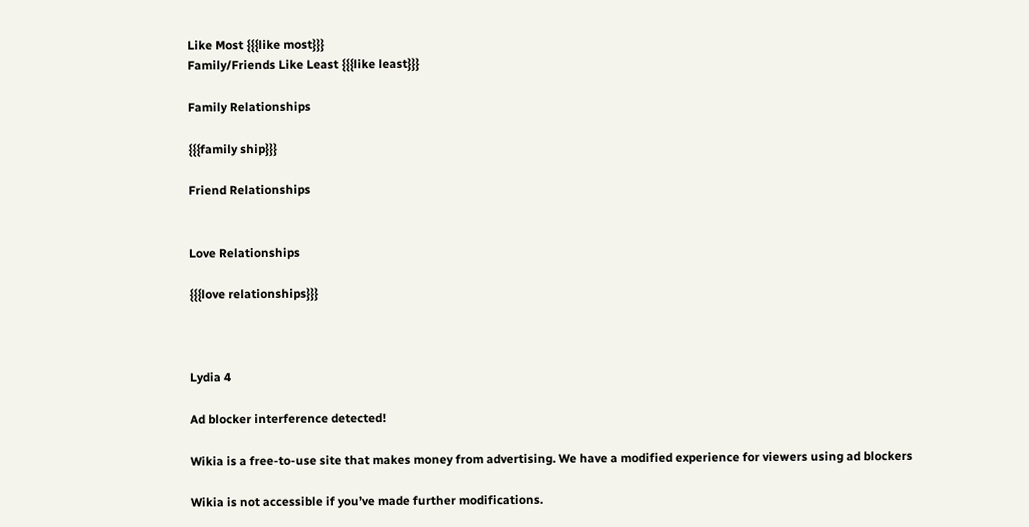Like Most {{{like most}}}
Family/Friends Like Least {{{like least}}}

Family Relationships

{{{family ship}}}

Friend Relationships


Love Relationships

{{{love relationships}}}



Lydia 4

Ad blocker interference detected!

Wikia is a free-to-use site that makes money from advertising. We have a modified experience for viewers using ad blockers

Wikia is not accessible if you’ve made further modifications.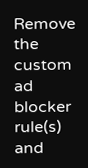Remove the custom ad blocker rule(s) and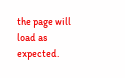the page will load as expected.